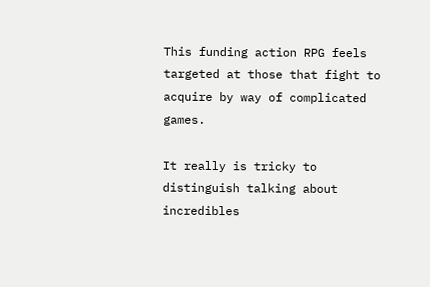This funding action RPG feels targeted at those that fight to acquire by way of complicated games.

It really is tricky to distinguish talking about incredibles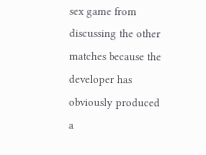sex game from discussing the other matches because the developer has obviously produced a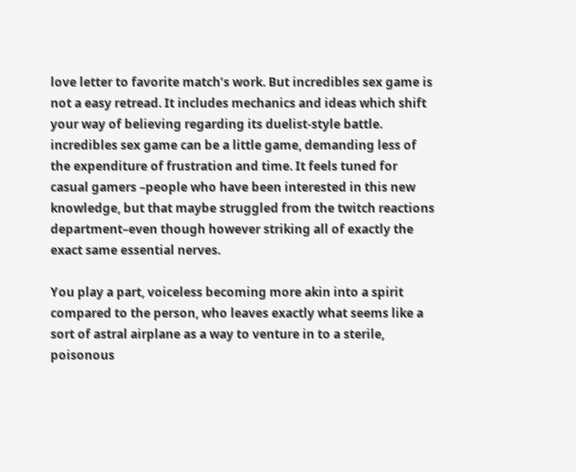love letter to favorite match’s work. But incredibles sex game is not a easy retread. It includes mechanics and ideas which shift your way of believing regarding its duelist-style battle. incredibles sex game can be a little game, demanding less of the expenditure of frustration and time. It feels tuned for casual gamers –people who have been interested in this new knowledge, but that maybe struggled from the twitch reactions department–even though however striking all of exactly the exact same essential nerves.

You play a part, voiceless becoming more akin into a spirit compared to the person, who leaves exactly what seems like a sort of astral airplane as a way to venture in to a sterile, poisonous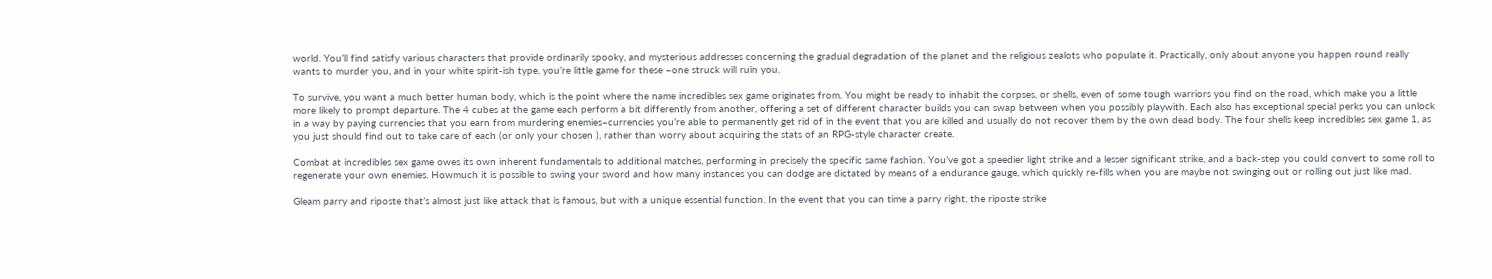world. You’ll find satisfy various characters that provide ordinarily spooky, and mysterious addresses concerning the gradual degradation of the planet and the religious zealots who populate it. Practically, only about anyone you happen round really wants to murder you, and in your white spirit-ish type, you’re little game for these –one struck will ruin you.

To survive, you want a much better human body, which is the point where the name incredibles sex game originates from. You might be ready to inhabit the corpses, or shells, even of some tough warriors you find on the road, which make you a little more likely to prompt departure. The 4 cubes at the game each perform a bit differently from another, offering a set of different character builds you can swap between when you possibly playwith. Each also has exceptional special perks you can unlock in a way by paying currencies that you earn from murdering enemies–currencies you’re able to permanently get rid of in the event that you are killed and usually do not recover them by the own dead body. The four shells keep incredibles sex game 1, as you just should find out to take care of each (or only your chosen ), rather than worry about acquiring the stats of an RPG-style character create.

Combat at incredibles sex game owes its own inherent fundamentals to additional matches, performing in precisely the specific same fashion. You’ve got a speedier light strike and a lesser significant strike, and a back-step you could convert to some roll to regenerate your own enemies. Howmuch it is possible to swing your sword and how many instances you can dodge are dictated by means of a endurance gauge, which quickly re-fills when you are maybe not swinging out or rolling out just like mad.

Gleam parry and riposte that’s almost just like attack that is famous, but with a unique essential function. In the event that you can time a parry right, the riposte strike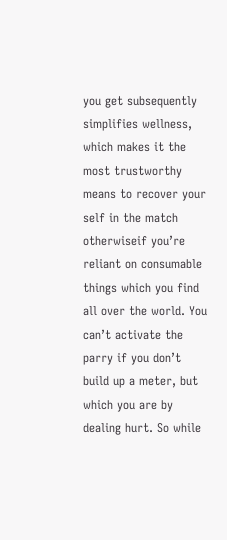you get subsequently simplifies wellness, which makes it the most trustworthy means to recover your self in the match otherwiseif you’re reliant on consumable things which you find all over the world. You can’t activate the parry if you don’t build up a meter, but which you are by dealing hurt. So while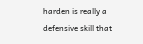harden is really a defensive skill that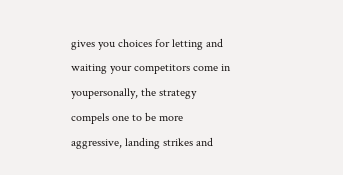gives you choices for letting and waiting your competitors come in youpersonally, the strategy compels one to be more aggressive, landing strikes and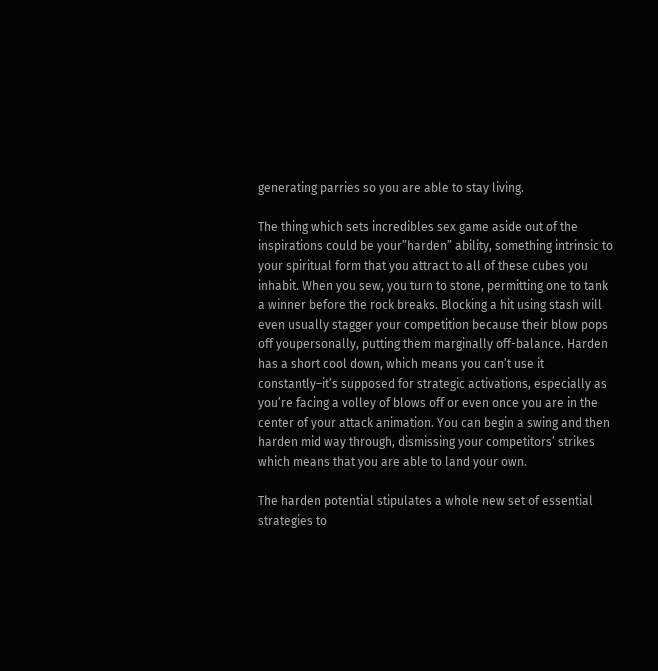generating parries so you are able to stay living.

The thing which sets incredibles sex game aside out of the inspirations could be your”harden” ability, something intrinsic to your spiritual form that you attract to all of these cubes you inhabit. When you sew, you turn to stone, permitting one to tank a winner before the rock breaks. Blocking a hit using stash will even usually stagger your competition because their blow pops off youpersonally, putting them marginally off-balance. Harden has a short cool down, which means you can’t use it constantly–it’s supposed for strategic activations, especially as you’re facing a volley of blows off or even once you are in the center of your attack animation. You can begin a swing and then harden mid way through, dismissing your competitors’ strikes which means that you are able to land your own.

The harden potential stipulates a whole new set of essential strategies to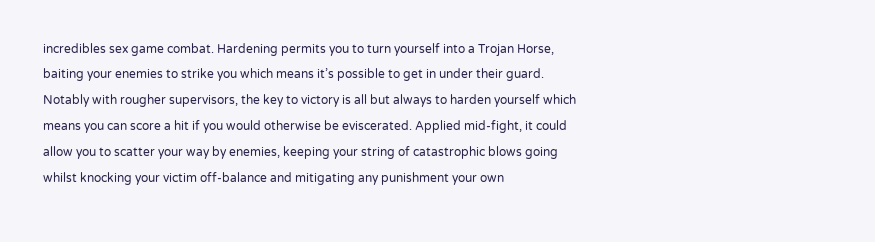incredibles sex game combat. Hardening permits you to turn yourself into a Trojan Horse, baiting your enemies to strike you which means it’s possible to get in under their guard. Notably with rougher supervisors, the key to victory is all but always to harden yourself which means you can score a hit if you would otherwise be eviscerated. Applied mid-fight, it could allow you to scatter your way by enemies, keeping your string of catastrophic blows going whilst knocking your victim off-balance and mitigating any punishment your own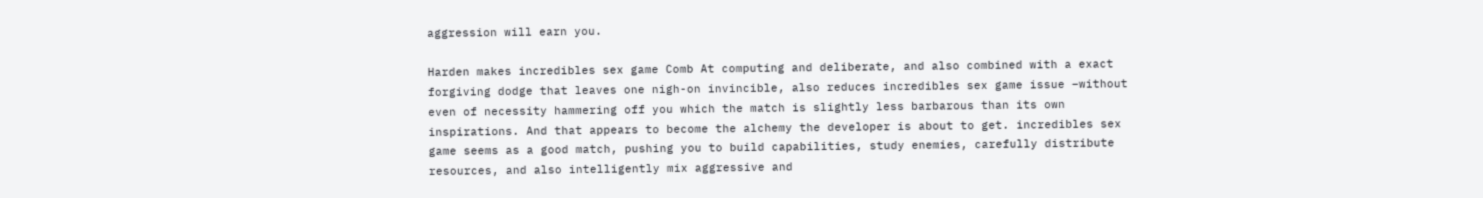aggression will earn you.

Harden makes incredibles sex game Comb At computing and deliberate, and also combined with a exact forgiving dodge that leaves one nigh-on invincible, also reduces incredibles sex game issue –without even of necessity hammering off you which the match is slightly less barbarous than its own inspirations. And that appears to become the alchemy the developer is about to get. incredibles sex game seems as a good match, pushing you to build capabilities, study enemies, carefully distribute resources, and also intelligently mix aggressive and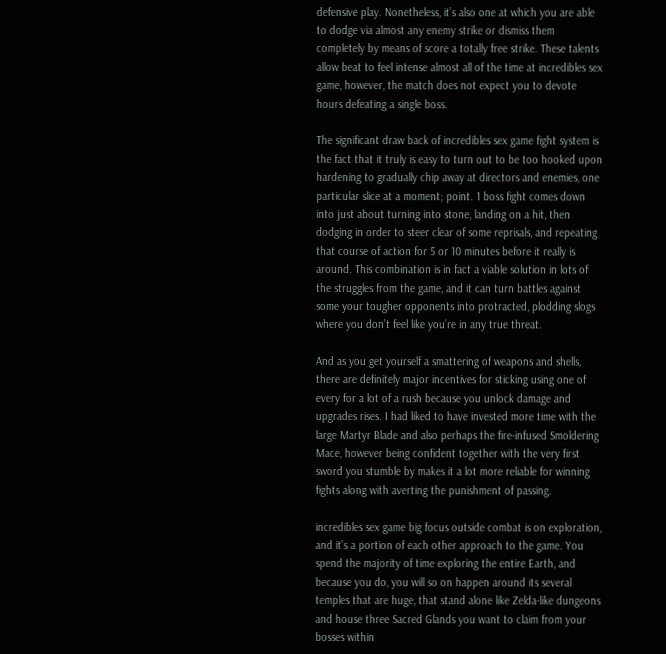defensive play. Nonetheless, it’s also one at which you are able to dodge via almost any enemy strike or dismiss them completely by means of score a totally free strike. These talents allow beat to feel intense almost all of the time at incredibles sex game, however, the match does not expect you to devote hours defeating a single boss.

The significant draw back of incredibles sex game fight system is the fact that it truly is easy to turn out to be too hooked upon hardening to gradually chip away at directors and enemies, one particular slice at a moment; point. 1 boss fight comes down into just about turning into stone, landing on a hit, then dodging in order to steer clear of some reprisals, and repeating that course of action for 5 or 10 minutes before it really is around. This combination is in fact a viable solution in lots of the struggles from the game, and it can turn battles against some your tougher opponents into protracted, plodding slogs where you don’t feel like you’re in any true threat.

And as you get yourself a smattering of weapons and shells, there are definitely major incentives for sticking using one of every for a lot of a rush because you unlock damage and upgrades rises. I had liked to have invested more time with the large Martyr Blade and also perhaps the fire-infused Smoldering Mace, however being confident together with the very first sword you stumble by makes it a lot more reliable for winning fights along with averting the punishment of passing.

incredibles sex game big focus outside combat is on exploration, and it’s a portion of each other approach to the game. You spend the majority of time exploring the entire Earth, and because you do, you will so on happen around its several temples that are huge, that stand alone like Zelda-like dungeons and house three Sacred Glands you want to claim from your bosses within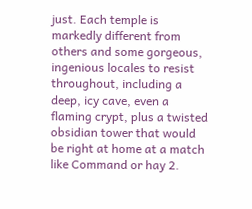just. Each temple is markedly different from others and some gorgeous, ingenious locales to resist throughout, including a deep, icy cave, even a flaming crypt, plus a twisted obsidian tower that would be right at home at a match like Command or hay 2.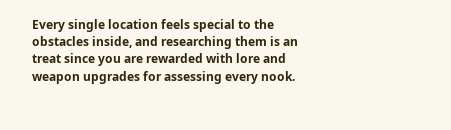Every single location feels special to the obstacles inside, and researching them is an treat since you are rewarded with lore and weapon upgrades for assessing every nook.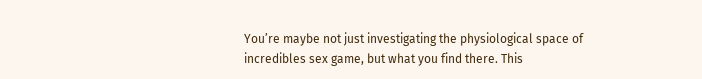You’re maybe not just investigating the physiological space of incredibles sex game, but what you find there. This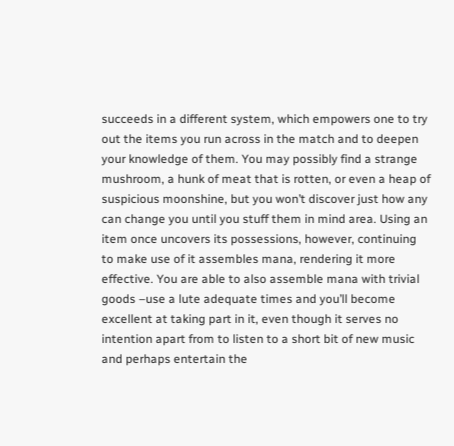succeeds in a different system, which empowers one to try out the items you run across in the match and to deepen your knowledge of them. You may possibly find a strange mushroom, a hunk of meat that is rotten, or even a heap of suspicious moonshine, but you won’t discover just how any can change you until you stuff them in mind area. Using an item once uncovers its possessions, however, continuing to make use of it assembles mana, rendering it more effective. You are able to also assemble mana with trivial goods –use a lute adequate times and you’ll become excellent at taking part in it, even though it serves no intention apart from to listen to a short bit of new music and perhaps entertain the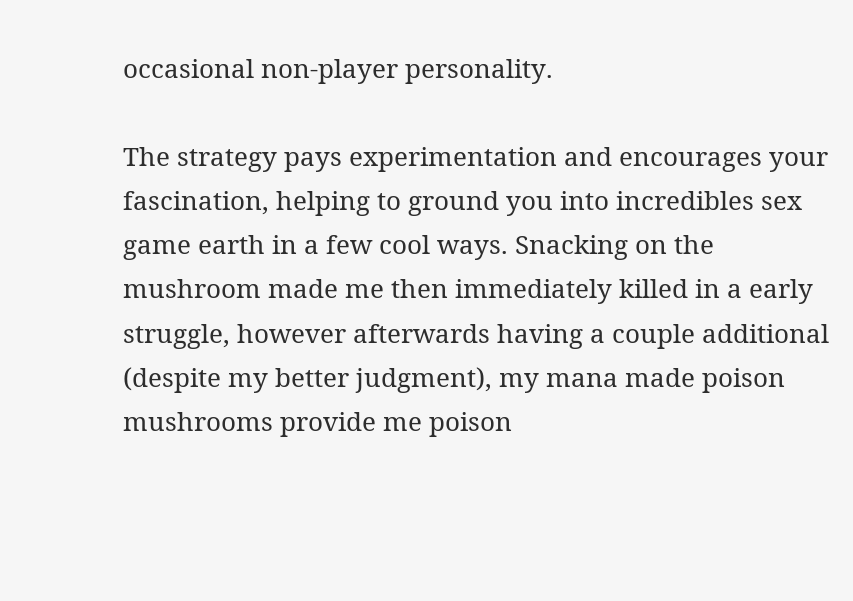occasional non-player personality.

The strategy pays experimentation and encourages your fascination, helping to ground you into incredibles sex game earth in a few cool ways. Snacking on the mushroom made me then immediately killed in a early struggle, however afterwards having a couple additional (despite my better judgment), my mana made poison mushrooms provide me poison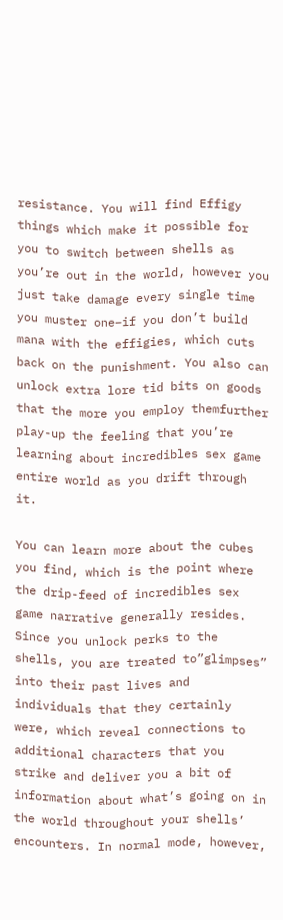resistance. You will find Effigy things which make it possible for you to switch between shells as you’re out in the world, however you just take damage every single time you muster one–if you don’t build mana with the effigies, which cuts back on the punishment. You also can unlock extra lore tid bits on goods that the more you employ themfurther play-up the feeling that you’re learning about incredibles sex game entire world as you drift through it.

You can learn more about the cubes you find, which is the point where the drip-feed of incredibles sex game narrative generally resides. Since you unlock perks to the shells, you are treated to”glimpses” into their past lives and individuals that they certainly were, which reveal connections to additional characters that you strike and deliver you a bit of information about what’s going on in the world throughout your shells’ encounters. In normal mode, however,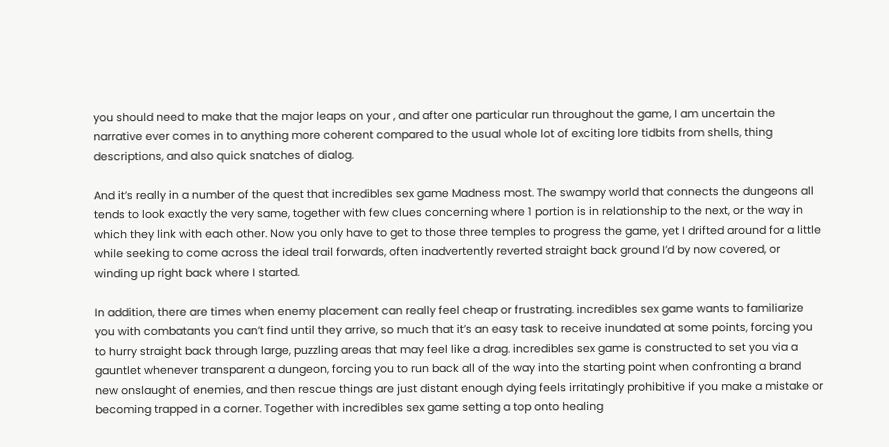you should need to make that the major leaps on your , and after one particular run throughout the game, I am uncertain the narrative ever comes in to anything more coherent compared to the usual whole lot of exciting lore tidbits from shells, thing descriptions, and also quick snatches of dialog.

And it’s really in a number of the quest that incredibles sex game Madness most. The swampy world that connects the dungeons all tends to look exactly the very same, together with few clues concerning where 1 portion is in relationship to the next, or the way in which they link with each other. Now you only have to get to those three temples to progress the game, yet I drifted around for a little while seeking to come across the ideal trail forwards, often inadvertently reverted straight back ground I’d by now covered, or winding up right back where I started.

In addition, there are times when enemy placement can really feel cheap or frustrating. incredibles sex game wants to familiarize you with combatants you can’t find until they arrive, so much that it’s an easy task to receive inundated at some points, forcing you to hurry straight back through large, puzzling areas that may feel like a drag. incredibles sex game is constructed to set you via a gauntlet whenever transparent a dungeon, forcing you to run back all of the way into the starting point when confronting a brand new onslaught of enemies, and then rescue things are just distant enough dying feels irritatingly prohibitive if you make a mistake or becoming trapped in a corner. Together with incredibles sex game setting a top onto healing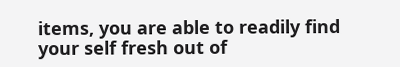items, you are able to readily find your self fresh out of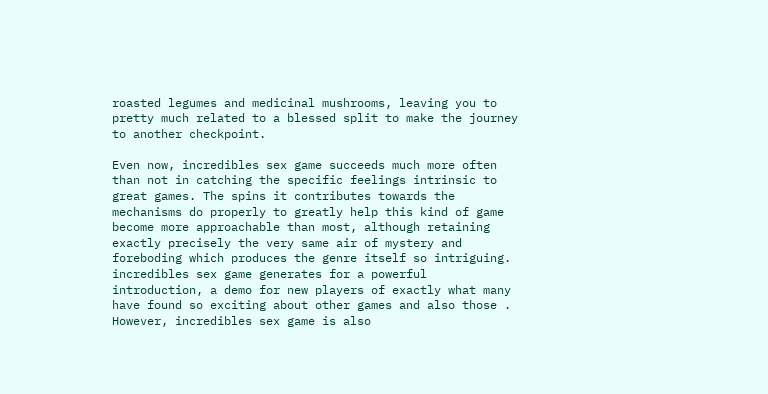roasted legumes and medicinal mushrooms, leaving you to pretty much related to a blessed split to make the journey to another checkpoint.

Even now, incredibles sex game succeeds much more often than not in catching the specific feelings intrinsic to great games. The spins it contributes towards the mechanisms do properly to greatly help this kind of game become more approachable than most, although retaining exactly precisely the very same air of mystery and foreboding which produces the genre itself so intriguing. incredibles sex game generates for a powerful introduction, a demo for new players of exactly what many have found so exciting about other games and also those . However, incredibles sex game is also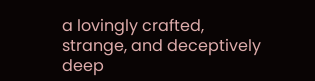a lovingly crafted, strange, and deceptively deep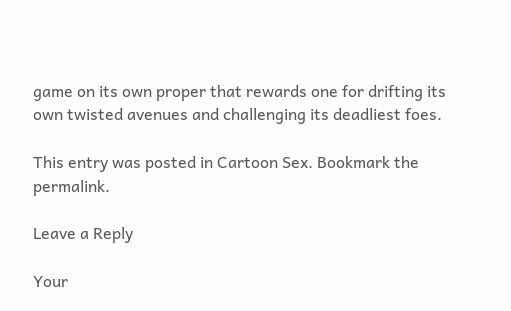game on its own proper that rewards one for drifting its own twisted avenues and challenging its deadliest foes.

This entry was posted in Cartoon Sex. Bookmark the permalink.

Leave a Reply

Your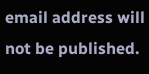email address will not be published.